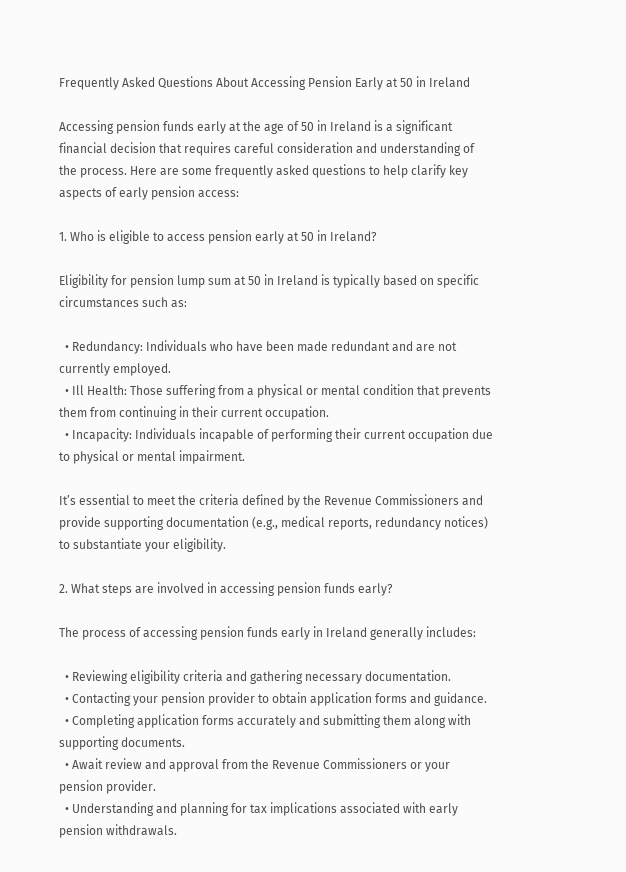Frequently Asked Questions About Accessing Pension Early at 50 in Ireland

Accessing pension funds early at the age of 50 in Ireland is a significant financial decision that requires careful consideration and understanding of the process. Here are some frequently asked questions to help clarify key aspects of early pension access:

1. Who is eligible to access pension early at 50 in Ireland?

Eligibility for pension lump sum at 50 in Ireland is typically based on specific circumstances such as:

  • Redundancy: Individuals who have been made redundant and are not currently employed.
  • Ill Health: Those suffering from a physical or mental condition that prevents them from continuing in their current occupation.
  • Incapacity: Individuals incapable of performing their current occupation due to physical or mental impairment.

It’s essential to meet the criteria defined by the Revenue Commissioners and provide supporting documentation (e.g., medical reports, redundancy notices) to substantiate your eligibility.

2. What steps are involved in accessing pension funds early?

The process of accessing pension funds early in Ireland generally includes:

  • Reviewing eligibility criteria and gathering necessary documentation.
  • Contacting your pension provider to obtain application forms and guidance.
  • Completing application forms accurately and submitting them along with supporting documents.
  • Await review and approval from the Revenue Commissioners or your pension provider.
  • Understanding and planning for tax implications associated with early pension withdrawals.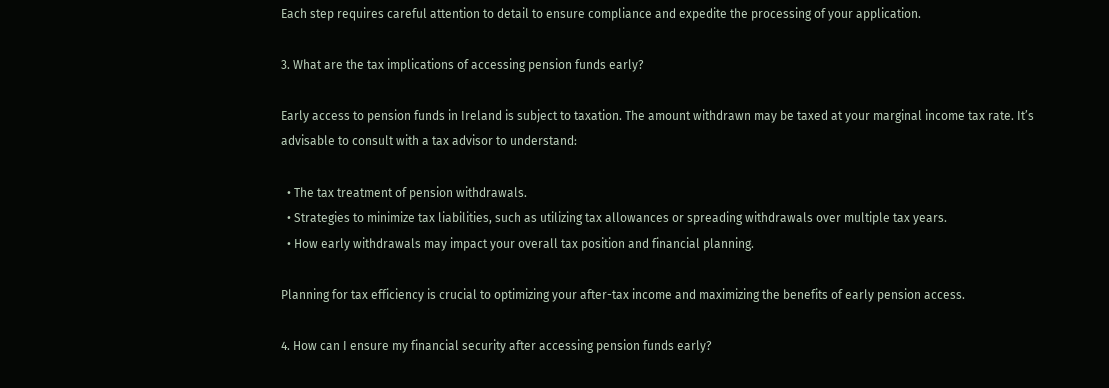Each step requires careful attention to detail to ensure compliance and expedite the processing of your application.

3. What are the tax implications of accessing pension funds early?

Early access to pension funds in Ireland is subject to taxation. The amount withdrawn may be taxed at your marginal income tax rate. It’s advisable to consult with a tax advisor to understand:

  • The tax treatment of pension withdrawals.
  • Strategies to minimize tax liabilities, such as utilizing tax allowances or spreading withdrawals over multiple tax years.
  • How early withdrawals may impact your overall tax position and financial planning.

Planning for tax efficiency is crucial to optimizing your after-tax income and maximizing the benefits of early pension access.

4. How can I ensure my financial security after accessing pension funds early?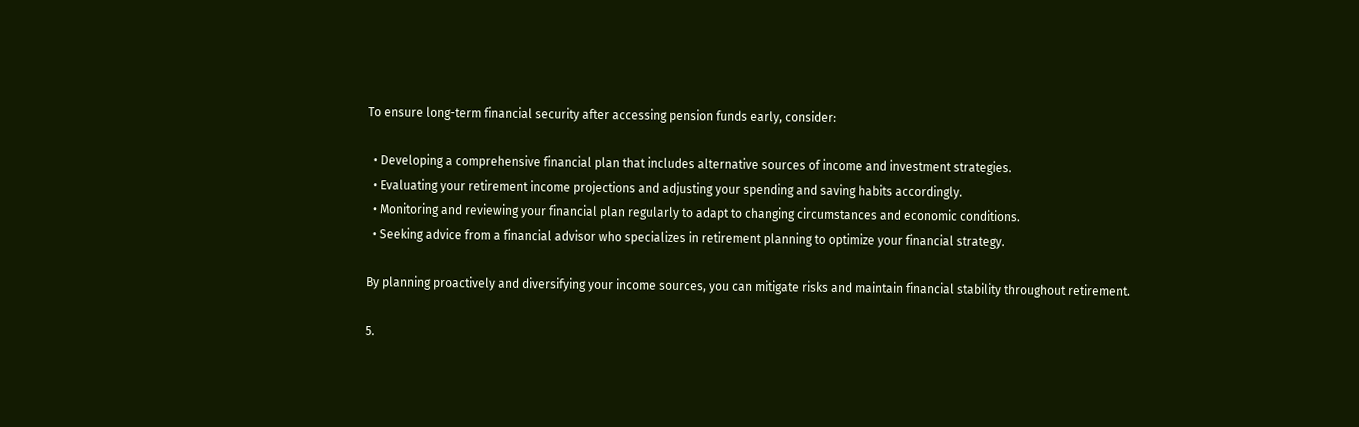To ensure long-term financial security after accessing pension funds early, consider:

  • Developing a comprehensive financial plan that includes alternative sources of income and investment strategies.
  • Evaluating your retirement income projections and adjusting your spending and saving habits accordingly.
  • Monitoring and reviewing your financial plan regularly to adapt to changing circumstances and economic conditions.
  • Seeking advice from a financial advisor who specializes in retirement planning to optimize your financial strategy.

By planning proactively and diversifying your income sources, you can mitigate risks and maintain financial stability throughout retirement.

5.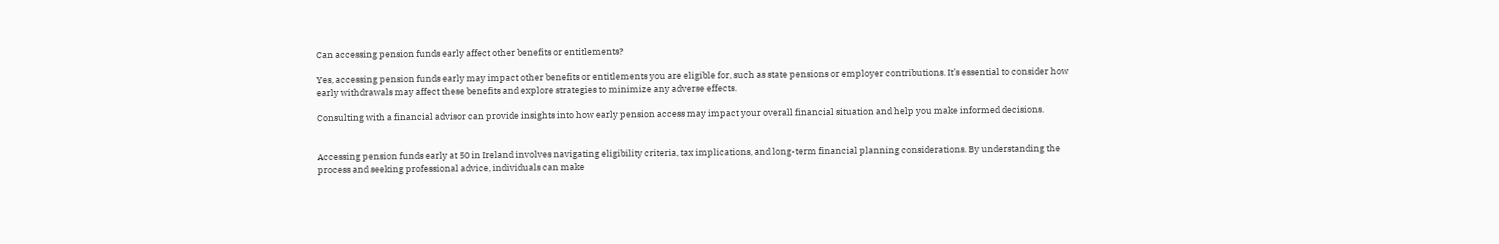Can accessing pension funds early affect other benefits or entitlements?

Yes, accessing pension funds early may impact other benefits or entitlements you are eligible for, such as state pensions or employer contributions. It’s essential to consider how early withdrawals may affect these benefits and explore strategies to minimize any adverse effects.

Consulting with a financial advisor can provide insights into how early pension access may impact your overall financial situation and help you make informed decisions.


Accessing pension funds early at 50 in Ireland involves navigating eligibility criteria, tax implications, and long-term financial planning considerations. By understanding the process and seeking professional advice, individuals can make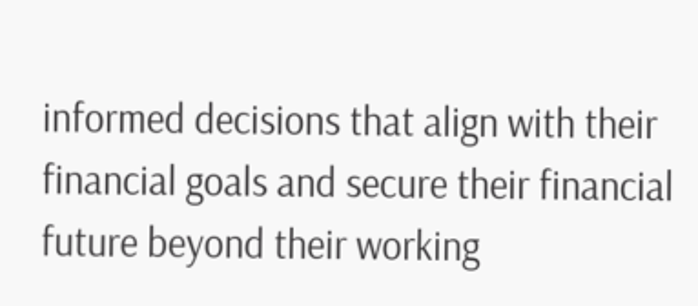informed decisions that align with their financial goals and secure their financial future beyond their working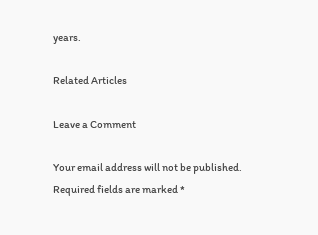years.

Related Articles

Leave a Comment

Your email address will not be published. Required fields are marked *